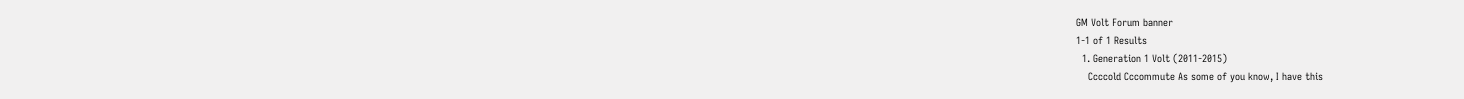GM Volt Forum banner
1-1 of 1 Results
  1. Generation 1 Volt (2011-2015)
    Ccccold Cccommute As some of you know, I have this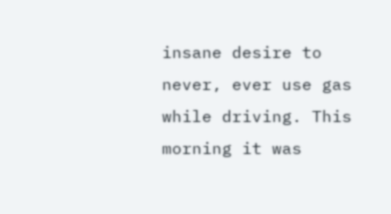insane desire to never, ever use gas while driving. This morning it was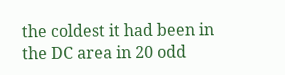the coldest it had been in the DC area in 20 odd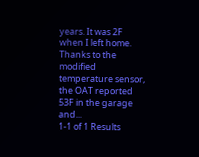years. It was 2F when I left home. Thanks to the modified temperature sensor, the OAT reported 53F in the garage and...
1-1 of 1 Results